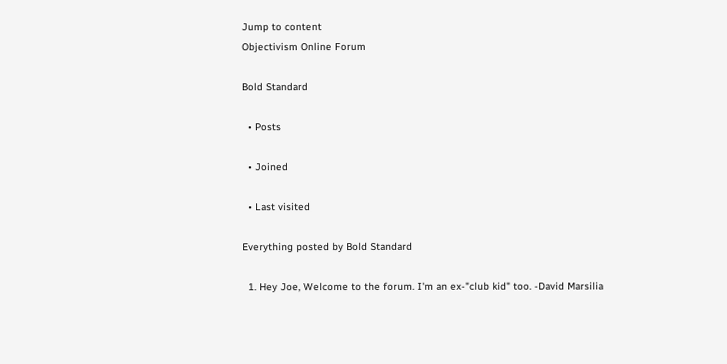Jump to content
Objectivism Online Forum

Bold Standard

  • Posts

  • Joined

  • Last visited

Everything posted by Bold Standard

  1. Hey Joe, Welcome to the forum. I'm an ex-"club kid" too. -David Marsilia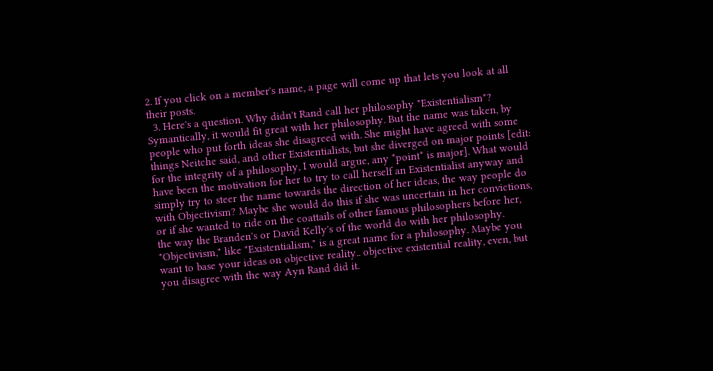2. If you click on a member's name, a page will come up that lets you look at all their posts.
  3. Here's a question. Why didn't Rand call her philosophy "Existentialism"? Symantically, it would fit great with her philosophy. But the name was taken, by people who put forth ideas she disagreed with. She might have agreed with some things Neitche said, and other Existentialists, but she diverged on major points [edit: for the integrity of a philosophy, I would argue, any *point* is major]. What would have been the motivation for her to try to call herself an Existentialist anyway and simply try to steer the name towards the direction of her ideas, the way people do with Objectivism? Maybe she would do this if she was uncertain in her convictions, or if she wanted to ride on the coattails of other famous philosophers before her, the way the Branden's or David Kelly's of the world do with her philosophy. "Objectivism," like "Existentialism," is a great name for a philosophy. Maybe you want to base your ideas on objective reality.. objective existential reality, even, but you disagree with the way Ayn Rand did it.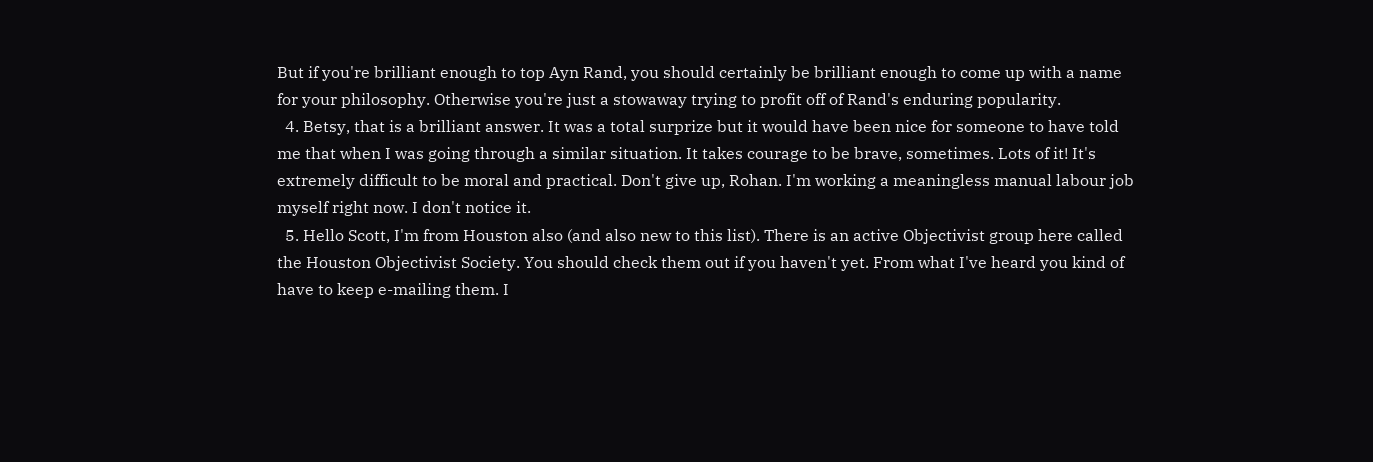But if you're brilliant enough to top Ayn Rand, you should certainly be brilliant enough to come up with a name for your philosophy. Otherwise you're just a stowaway trying to profit off of Rand's enduring popularity.
  4. Betsy, that is a brilliant answer. It was a total surprize but it would have been nice for someone to have told me that when I was going through a similar situation. It takes courage to be brave, sometimes. Lots of it! It's extremely difficult to be moral and practical. Don't give up, Rohan. I'm working a meaningless manual labour job myself right now. I don't notice it.
  5. Hello Scott, I'm from Houston also (and also new to this list). There is an active Objectivist group here called the Houston Objectivist Society. You should check them out if you haven't yet. From what I've heard you kind of have to keep e-mailing them. I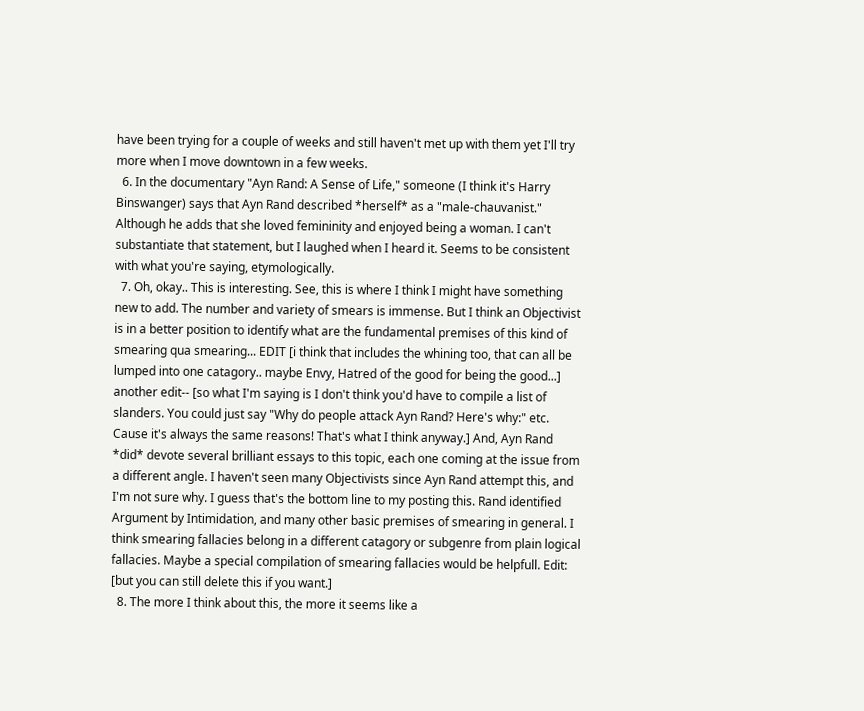have been trying for a couple of weeks and still haven't met up with them yet I'll try more when I move downtown in a few weeks.
  6. In the documentary "Ayn Rand: A Sense of Life," someone (I think it's Harry Binswanger) says that Ayn Rand described *herself* as a "male-chauvanist." Although he adds that she loved femininity and enjoyed being a woman. I can't substantiate that statement, but I laughed when I heard it. Seems to be consistent with what you're saying, etymologically.
  7. Oh, okay.. This is interesting. See, this is where I think I might have something new to add. The number and variety of smears is immense. But I think an Objectivist is in a better position to identify what are the fundamental premises of this kind of smearing qua smearing... EDIT [i think that includes the whining too, that can all be lumped into one catagory.. maybe Envy, Hatred of the good for being the good...] another edit-- [so what I'm saying is I don't think you'd have to compile a list of slanders. You could just say "Why do people attack Ayn Rand? Here's why:" etc. Cause it's always the same reasons! That's what I think anyway.] And, Ayn Rand *did* devote several brilliant essays to this topic, each one coming at the issue from a different angle. I haven't seen many Objectivists since Ayn Rand attempt this, and I'm not sure why. I guess that's the bottom line to my posting this. Rand identified Argument by Intimidation, and many other basic premises of smearing in general. I think smearing fallacies belong in a different catagory or subgenre from plain logical fallacies. Maybe a special compilation of smearing fallacies would be helpfull. Edit: [but you can still delete this if you want.]
  8. The more I think about this, the more it seems like a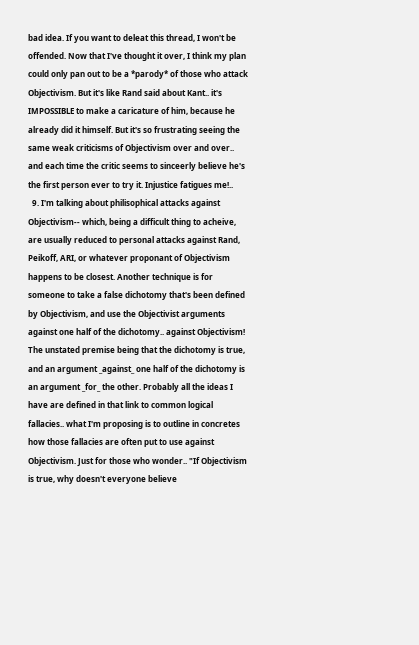bad idea. If you want to deleat this thread, I won't be offended. Now that I've thought it over, I think my plan could only pan out to be a *parody* of those who attack Objectivism. But it's like Rand said about Kant.. it's IMPOSSIBLE to make a caricature of him, because he already did it himself. But it's so frustrating seeing the same weak criticisms of Objectivism over and over.. and each time the critic seems to sinceerly believe he's the first person ever to try it. Injustice fatigues me!..
  9. I'm talking about philisophical attacks against Objectivism-- which, being a difficult thing to acheive, are usually reduced to personal attacks against Rand, Peikoff, ARI, or whatever proponant of Objectivism happens to be closest. Another technique is for someone to take a false dichotomy that's been defined by Objectivism, and use the Objectivist arguments against one half of the dichotomy.. against Objectivism! The unstated premise being that the dichotomy is true, and an argument _against_ one half of the dichotomy is an argument _for_ the other. Probably all the ideas I have are defined in that link to common logical fallacies.. what I'm proposing is to outline in concretes how those fallacies are often put to use against Objectivism. Just for those who wonder.. "If Objectivism is true, why doesn't everyone believe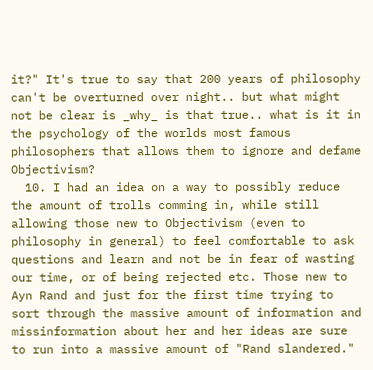it?" It's true to say that 200 years of philosophy can't be overturned over night.. but what might not be clear is _why_ is that true.. what is it in the psychology of the worlds most famous philosophers that allows them to ignore and defame Objectivism?
  10. I had an idea on a way to possibly reduce the amount of trolls comming in, while still allowing those new to Objectivism (even to philosophy in general) to feel comfortable to ask questions and learn and not be in fear of wasting our time, or of being rejected etc. Those new to Ayn Rand and just for the first time trying to sort through the massive amount of information and missinformation about her and her ideas are sure to run into a massive amount of "Rand slandered."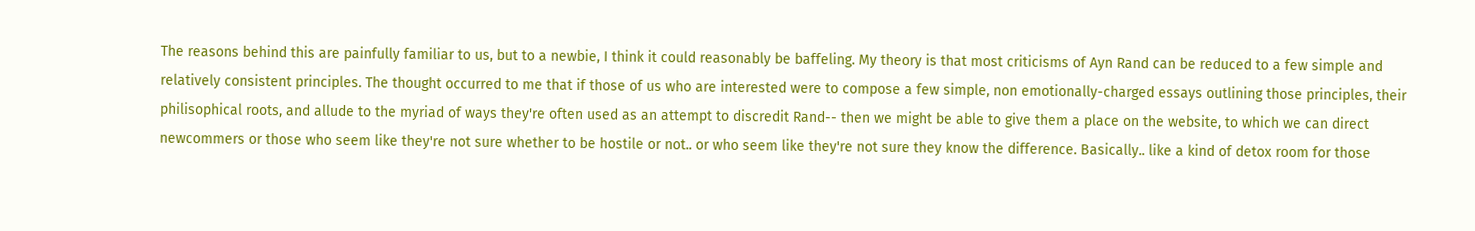The reasons behind this are painfully familiar to us, but to a newbie, I think it could reasonably be baffeling. My theory is that most criticisms of Ayn Rand can be reduced to a few simple and relatively consistent principles. The thought occurred to me that if those of us who are interested were to compose a few simple, non emotionally-charged essays outlining those principles, their philisophical roots, and allude to the myriad of ways they're often used as an attempt to discredit Rand-- then we might be able to give them a place on the website, to which we can direct newcommers or those who seem like they're not sure whether to be hostile or not.. or who seem like they're not sure they know the difference. Basically.. like a kind of detox room for those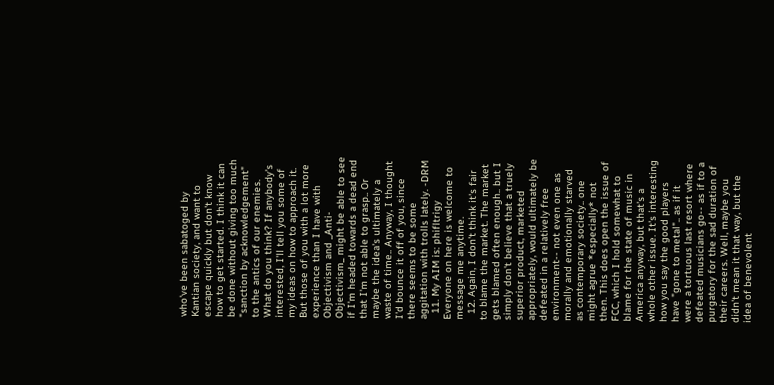who've been sabatoged by Kantian society, and want to escape quickly but don't know how to get started. I think it can be done without giving too much "sanction by acknowledgement" to the antics of our enemies. What do you think? If anybody's interested, I'll tell you some of my ideas on how to approach it. But those of you with a lot more experience than I have with Objectivism and _Anti-Objectivism_ might be able to see if I'm headed towards a dead end that I'm not able to grasp.. Or maybe the idea's ultimately a waste of time.. Anyway, I thought I'd bounce it off of you, since there seems to be some aggitation with trolls lately. -DRM
  11. My AIM is: phifltrigy Everyone on here is welcome to message me anytime.
  12. Again, I don't think it's fair to blame the market. The market gets blamed often enough.. but I simply don't believe that a truely superior product, marketed appropriately, would ultimately be defeated in a relatively free environment-- not even one as morally and emotionally starved as contemporary society.. one might agrue *especially* not then. This does open the issue of FCC, which I hold somewhat to blame for the state of music in America anyway, but that's a whole other issue. It's interesting how you say the good players have "gone to metal".. as if it were a tortuous last resort where defeated musicians go-- as if to a purgatory for the sad duration of their careers. Well, maybe you didn't mean it that way, but the idea of benevolent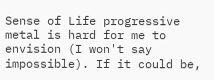Sense of Life progressive metal is hard for me to envision (I won't say impossible). If it could be,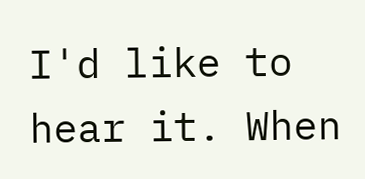I'd like to hear it. When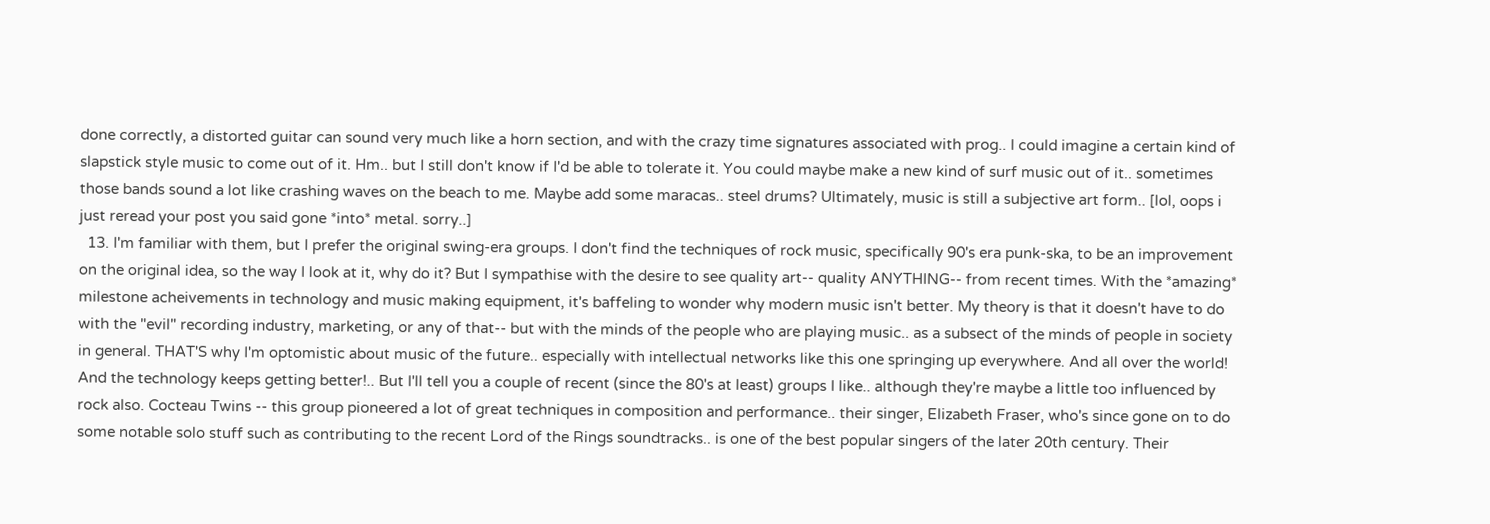done correctly, a distorted guitar can sound very much like a horn section, and with the crazy time signatures associated with prog.. I could imagine a certain kind of slapstick style music to come out of it. Hm.. but I still don't know if I'd be able to tolerate it. You could maybe make a new kind of surf music out of it.. sometimes those bands sound a lot like crashing waves on the beach to me. Maybe add some maracas.. steel drums? Ultimately, music is still a subjective art form.. [lol, oops i just reread your post you said gone *into* metal. sorry..]
  13. I'm familiar with them, but I prefer the original swing-era groups. I don't find the techniques of rock music, specifically 90's era punk-ska, to be an improvement on the original idea, so the way I look at it, why do it? But I sympathise with the desire to see quality art-- quality ANYTHING-- from recent times. With the *amazing* milestone acheivements in technology and music making equipment, it's baffeling to wonder why modern music isn't better. My theory is that it doesn't have to do with the "evil" recording industry, marketing, or any of that-- but with the minds of the people who are playing music.. as a subsect of the minds of people in society in general. THAT'S why I'm optomistic about music of the future.. especially with intellectual networks like this one springing up everywhere. And all over the world! And the technology keeps getting better!.. But I'll tell you a couple of recent (since the 80's at least) groups I like.. although they're maybe a little too influenced by rock also. Cocteau Twins -- this group pioneered a lot of great techniques in composition and performance.. their singer, Elizabeth Fraser, who's since gone on to do some notable solo stuff such as contributing to the recent Lord of the Rings soundtracks.. is one of the best popular singers of the later 20th century. Their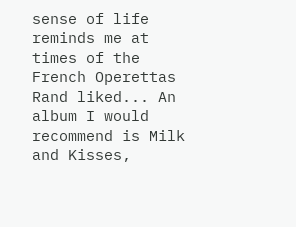sense of life reminds me at times of the French Operettas Rand liked... An album I would recommend is Milk and Kisses,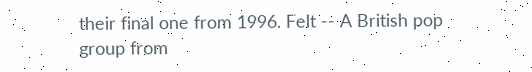their final one from 1996. Felt -- A British pop group from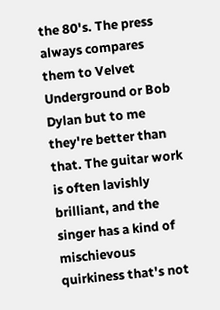the 80's. The press always compares them to Velvet Underground or Bob Dylan but to me they're better than that. The guitar work is often lavishly brilliant, and the singer has a kind of mischievous quirkiness that's not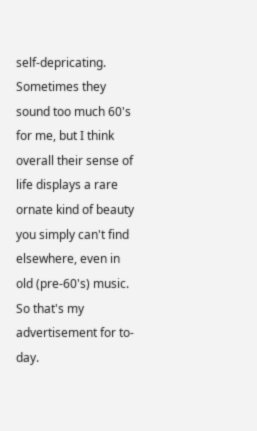self-depricating. Sometimes they sound too much 60's for me, but I think overall their sense of life displays a rare ornate kind of beauty you simply can't find elsewhere, even in old (pre-60's) music. So that's my advertisement for to-day.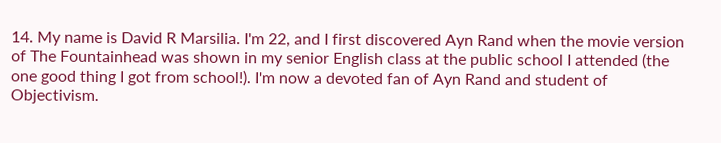14. My name is David R Marsilia. I'm 22, and I first discovered Ayn Rand when the movie version of The Fountainhead was shown in my senior English class at the public school I attended (the one good thing I got from school!). I'm now a devoted fan of Ayn Rand and student of Objectivism.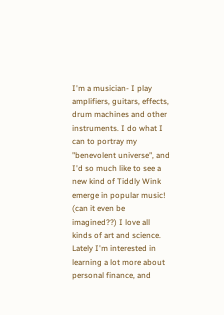I'm a musician- I play amplifiers, guitars, effects, drum machines and other instruments. I do what I can to portray my "benevolent universe", and I'd so much like to see a new kind of Tiddly Wink emerge in popular music! (can it even be imagined??) I love all kinds of art and science. Lately I'm interested in learning a lot more about personal finance, and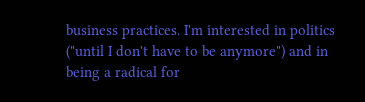business practices. I'm interested in politics ("until I don't have to be anymore") and in being a radical for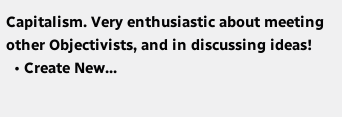Capitalism. Very enthusiastic about meeting other Objectivists, and in discussing ideas!
  • Create New...